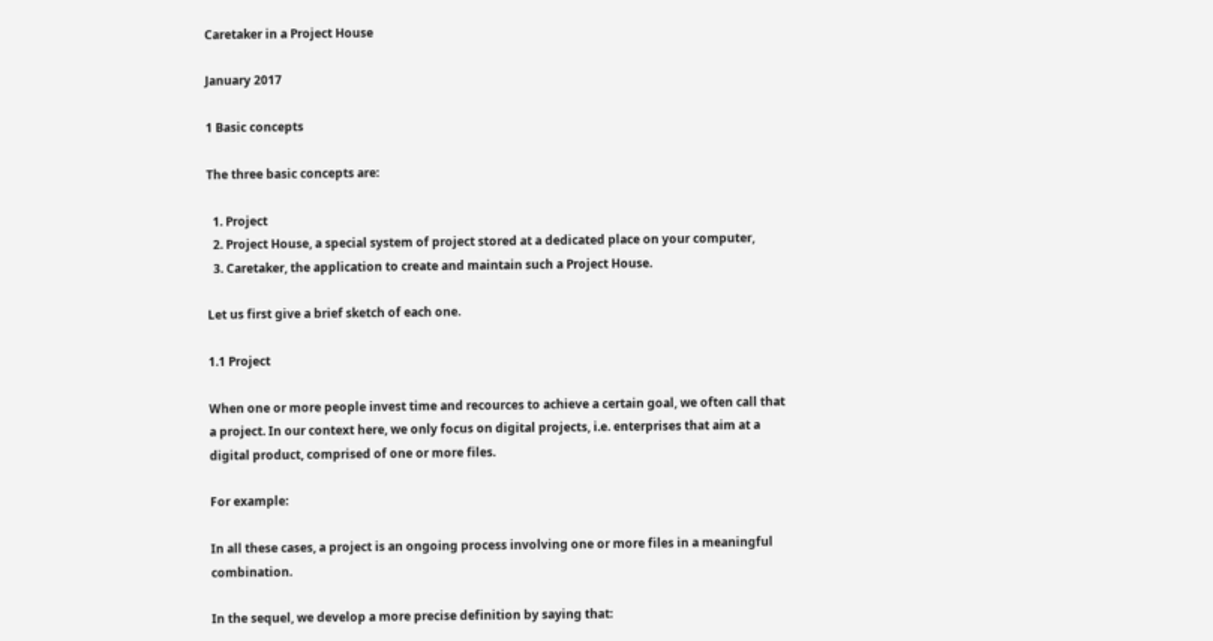Caretaker in a Project House

January 2017

1 Basic concepts

The three basic concepts are:

  1. Project
  2. Project House, a special system of project stored at a dedicated place on your computer,
  3. Caretaker, the application to create and maintain such a Project House.

Let us first give a brief sketch of each one.

1.1 Project

When one or more people invest time and recources to achieve a certain goal, we often call that a project. In our context here, we only focus on digital projects, i.e. enterprises that aim at a digital product, comprised of one or more files.

For example:

In all these cases, a project is an ongoing process involving one or more files in a meaningful combination.

In the sequel, we develop a more precise definition by saying that: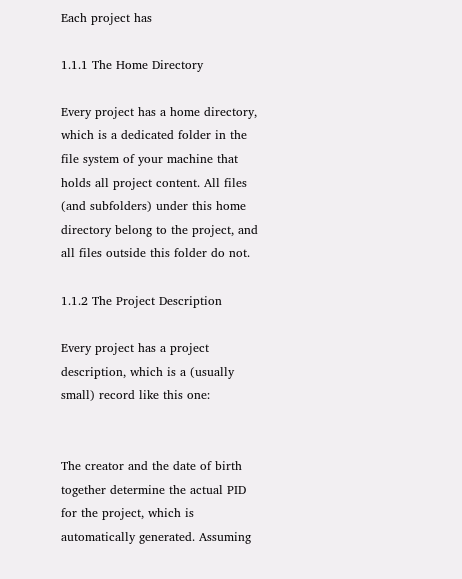Each project has

1.1.1 The Home Directory

Every project has a home directory, which is a dedicated folder in the file system of your machine that holds all project content. All files (and subfolders) under this home directory belong to the project, and all files outside this folder do not.

1.1.2 The Project Description

Every project has a project description, which is a (usually small) record like this one:


The creator and the date of birth together determine the actual PID for the project, which is automatically generated. Assuming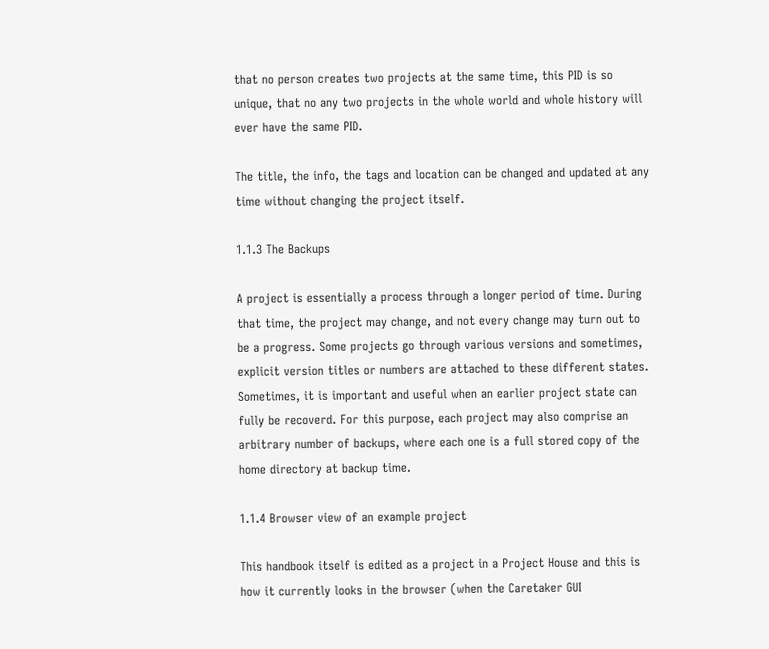that no person creates two projects at the same time, this PID is so unique, that no any two projects in the whole world and whole history will ever have the same PID.

The title, the info, the tags and location can be changed and updated at any time without changing the project itself.

1.1.3 The Backups

A project is essentially a process through a longer period of time. During that time, the project may change, and not every change may turn out to be a progress. Some projects go through various versions and sometimes, explicit version titles or numbers are attached to these different states. Sometimes, it is important and useful when an earlier project state can fully be recoverd. For this purpose, each project may also comprise an arbitrary number of backups, where each one is a full stored copy of the home directory at backup time.

1.1.4 Browser view of an example project

This handbook itself is edited as a project in a Project House and this is how it currently looks in the browser (when the Caretaker GUI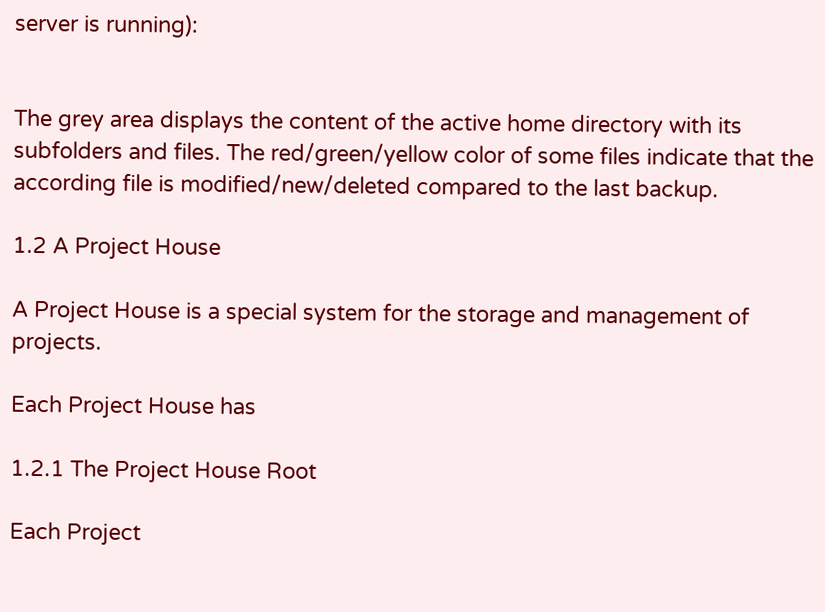server is running):


The grey area displays the content of the active home directory with its subfolders and files. The red/green/yellow color of some files indicate that the according file is modified/new/deleted compared to the last backup.

1.2 A Project House

A Project House is a special system for the storage and management of projects.

Each Project House has

1.2.1 The Project House Root

Each Project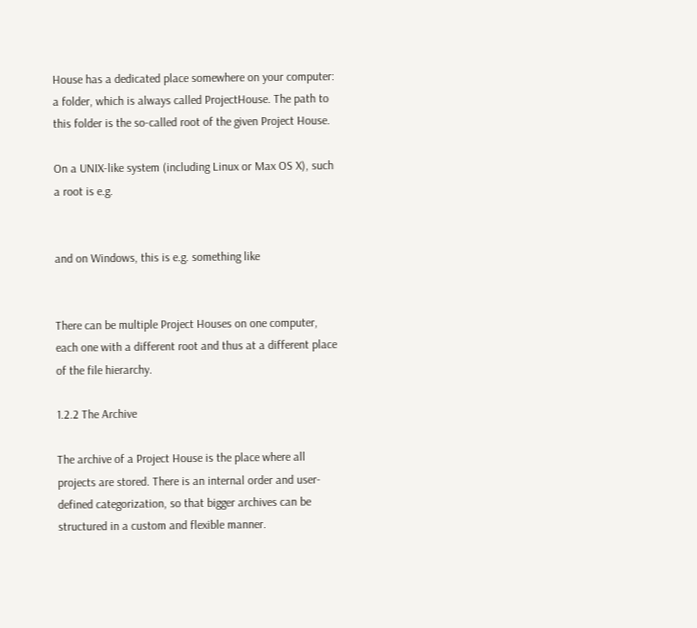House has a dedicated place somewhere on your computer: a folder, which is always called ProjectHouse. The path to this folder is the so-called root of the given Project House.

On a UNIX-like system (including Linux or Max OS X), such a root is e.g.


and on Windows, this is e.g. something like


There can be multiple Project Houses on one computer, each one with a different root and thus at a different place of the file hierarchy.

1.2.2 The Archive

The archive of a Project House is the place where all projects are stored. There is an internal order and user-defined categorization, so that bigger archives can be structured in a custom and flexible manner.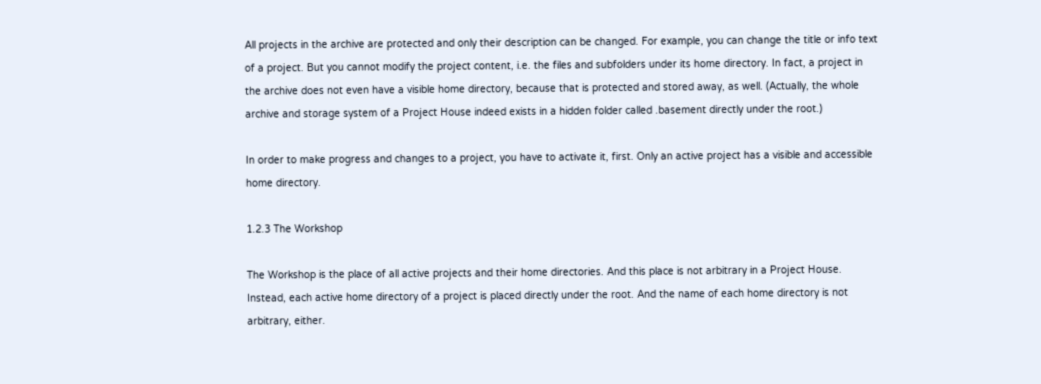All projects in the archive are protected and only their description can be changed. For example, you can change the title or info text of a project. But you cannot modify the project content, i.e. the files and subfolders under its home directory. In fact, a project in the archive does not even have a visible home directory, because that is protected and stored away, as well. (Actually, the whole archive and storage system of a Project House indeed exists in a hidden folder called .basement directly under the root.)

In order to make progress and changes to a project, you have to activate it, first. Only an active project has a visible and accessible home directory.

1.2.3 The Workshop

The Workshop is the place of all active projects and their home directories. And this place is not arbitrary in a Project House. Instead, each active home directory of a project is placed directly under the root. And the name of each home directory is not arbitrary, either.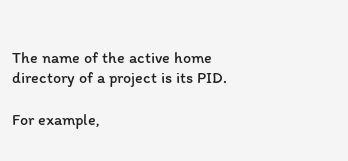The name of the active home directory of a project is its PID.

For example,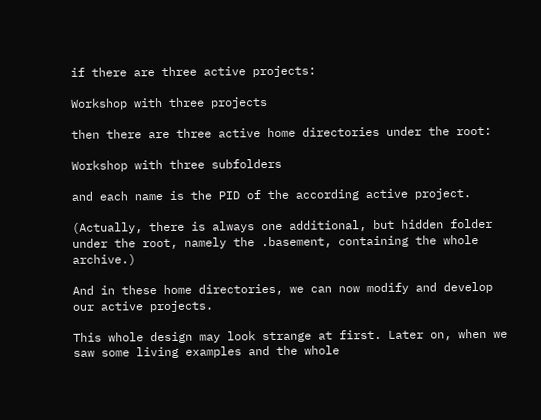if there are three active projects:

Workshop with three projects

then there are three active home directories under the root:

Workshop with three subfolders

and each name is the PID of the according active project.

(Actually, there is always one additional, but hidden folder under the root, namely the .basement, containing the whole archive.)

And in these home directories, we can now modify and develop our active projects.

This whole design may look strange at first. Later on, when we saw some living examples and the whole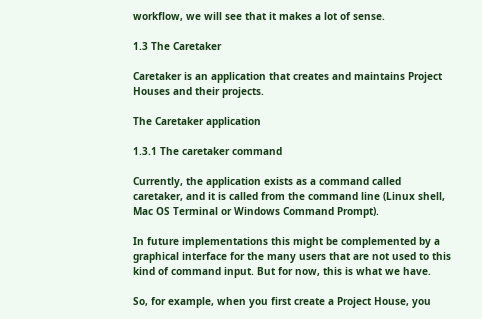workflow, we will see that it makes a lot of sense.

1.3 The Caretaker

Caretaker is an application that creates and maintains Project Houses and their projects.

The Caretaker application

1.3.1 The caretaker command

Currently, the application exists as a command called caretaker, and it is called from the command line (Linux shell, Mac OS Terminal or Windows Command Prompt).

In future implementations this might be complemented by a graphical interface for the many users that are not used to this kind of command input. But for now, this is what we have.

So, for example, when you first create a Project House, you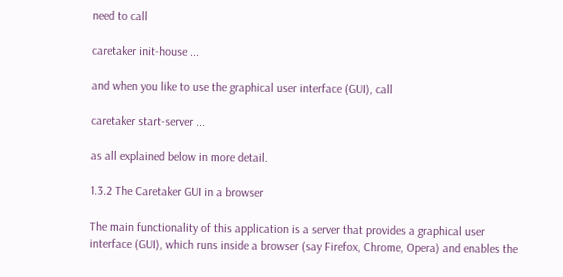need to call

caretaker init-house ...

and when you like to use the graphical user interface (GUI), call

caretaker start-server ...

as all explained below in more detail.

1.3.2 The Caretaker GUI in a browser

The main functionality of this application is a server that provides a graphical user interface (GUI), which runs inside a browser (say Firefox, Chrome, Opera) and enables the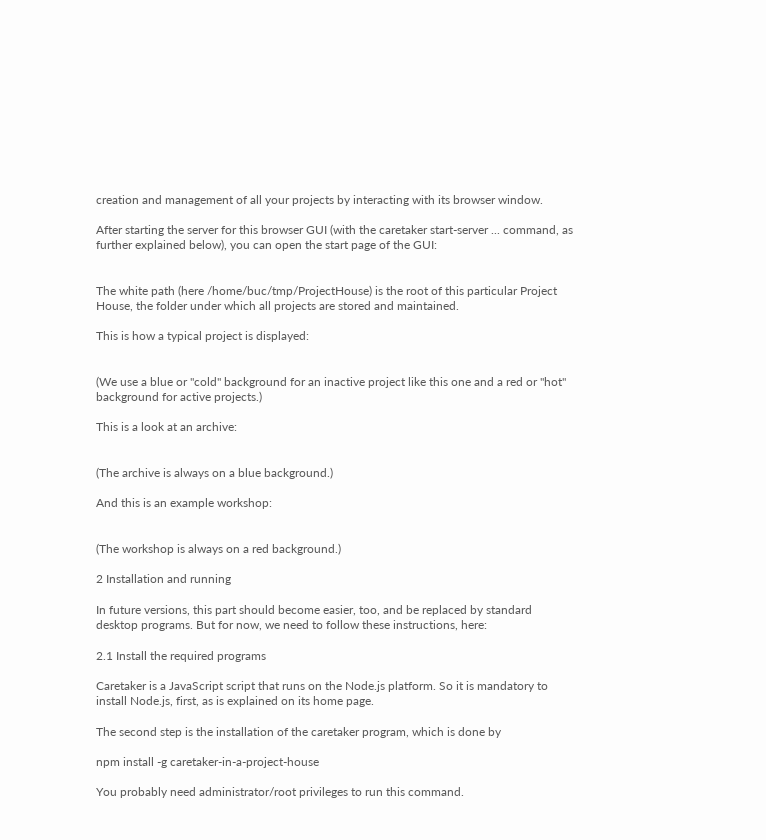creation and management of all your projects by interacting with its browser window.

After starting the server for this browser GUI (with the caretaker start-server ... command, as further explained below), you can open the start page of the GUI:


The white path (here /home/buc/tmp/ProjectHouse) is the root of this particular Project House, the folder under which all projects are stored and maintained.

This is how a typical project is displayed:


(We use a blue or "cold" background for an inactive project like this one and a red or "hot" background for active projects.)

This is a look at an archive:


(The archive is always on a blue background.)

And this is an example workshop:


(The workshop is always on a red background.)

2 Installation and running

In future versions, this part should become easier, too, and be replaced by standard desktop programs. But for now, we need to follow these instructions, here:

2.1 Install the required programs

Caretaker is a JavaScript script that runs on the Node.js platform. So it is mandatory to install Node.js, first, as is explained on its home page.

The second step is the installation of the caretaker program, which is done by

npm install -g caretaker-in-a-project-house

You probably need administrator/root privileges to run this command.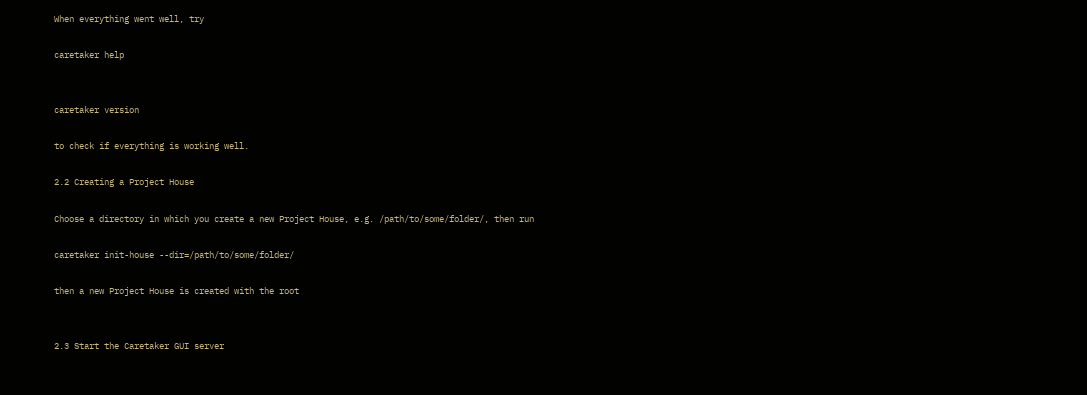When everything went well, try

caretaker help


caretaker version

to check if everything is working well.

2.2 Creating a Project House

Choose a directory in which you create a new Project House, e.g. /path/to/some/folder/, then run

caretaker init-house --dir=/path/to/some/folder/

then a new Project House is created with the root


2.3 Start the Caretaker GUI server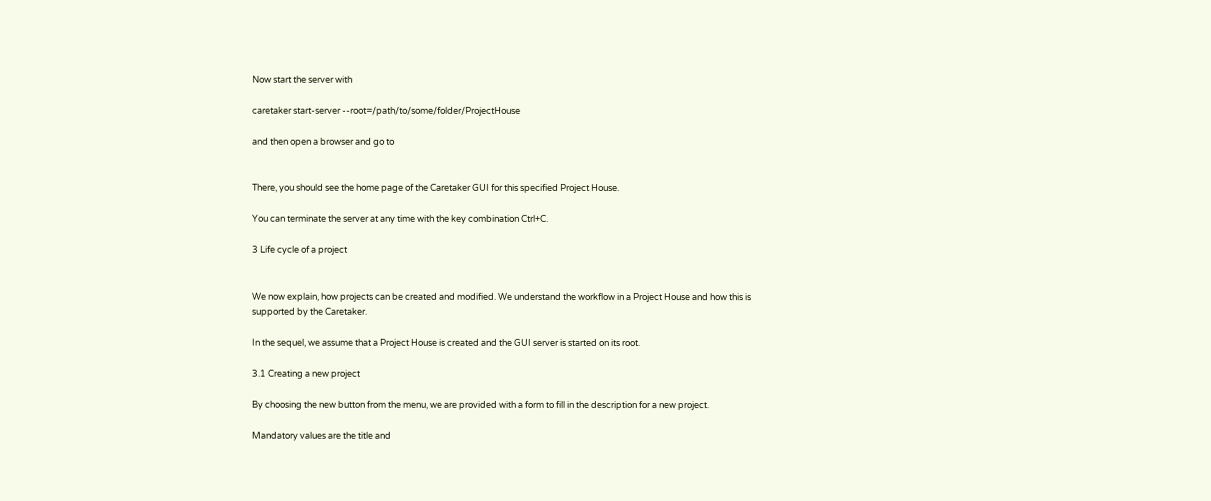Now start the server with

caretaker start-server --root=/path/to/some/folder/ProjectHouse

and then open a browser and go to


There, you should see the home page of the Caretaker GUI for this specified Project House.

You can terminate the server at any time with the key combination Ctrl+C.

3 Life cycle of a project


We now explain, how projects can be created and modified. We understand the workflow in a Project House and how this is supported by the Caretaker.

In the sequel, we assume that a Project House is created and the GUI server is started on its root.

3.1 Creating a new project

By choosing the new button from the menu, we are provided with a form to fill in the description for a new project.

Mandatory values are the title and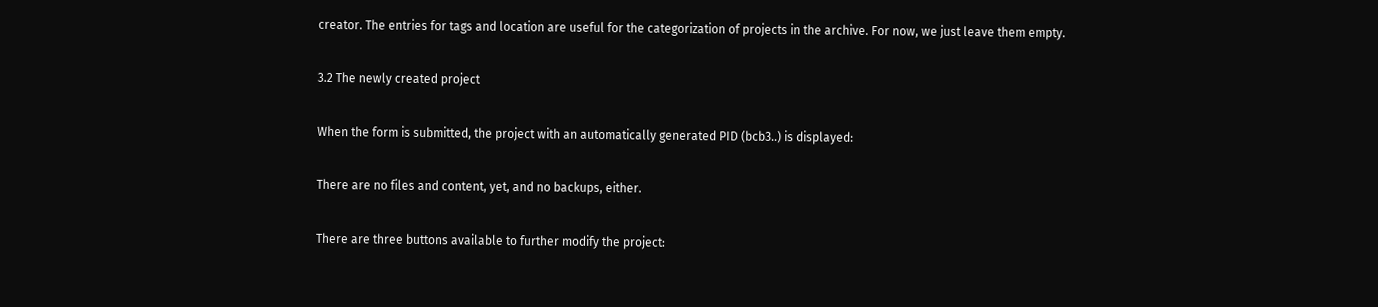creator. The entries for tags and location are useful for the categorization of projects in the archive. For now, we just leave them empty.

3.2 The newly created project

When the form is submitted, the project with an automatically generated PID (bcb3..) is displayed:

There are no files and content, yet, and no backups, either.

There are three buttons available to further modify the project: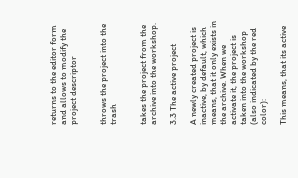returns to the editor form and allows to modify the project descriptor


throws the project into the trash


takes the project from the archive into the workshop.

3.3 The active project

A newly created project is inactive, by default, which means, that it only exists in the archive. When we activate it, the project is taken into the workshop (also indicated by the red color):

This means, that its active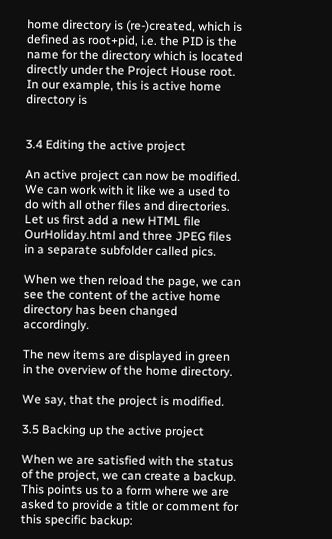home directory is (re-)created, which is defined as root+pid, i.e. the PID is the name for the directory which is located directly under the Project House root. In our example, this is active home directory is


3.4 Editing the active project

An active project can now be modified. We can work with it like we a used to do with all other files and directories. Let us first add a new HTML file OurHoliday.html and three JPEG files in a separate subfolder called pics.

When we then reload the page, we can see the content of the active home directory has been changed accordingly.

The new items are displayed in green in the overview of the home directory.

We say, that the project is modified.

3.5 Backing up the active project

When we are satisfied with the status of the project, we can create a backup. This points us to a form where we are asked to provide a title or comment for this specific backup: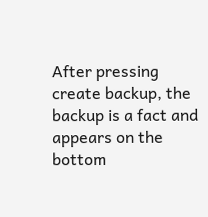After pressing create backup, the backup is a fact and appears on the bottom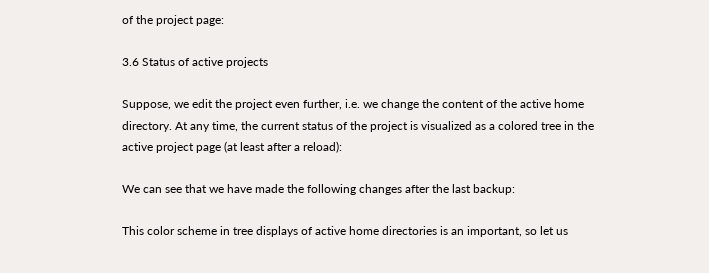of the project page:

3.6 Status of active projects

Suppose, we edit the project even further, i.e. we change the content of the active home directory. At any time, the current status of the project is visualized as a colored tree in the active project page (at least after a reload):

We can see that we have made the following changes after the last backup:

This color scheme in tree displays of active home directories is an important, so let us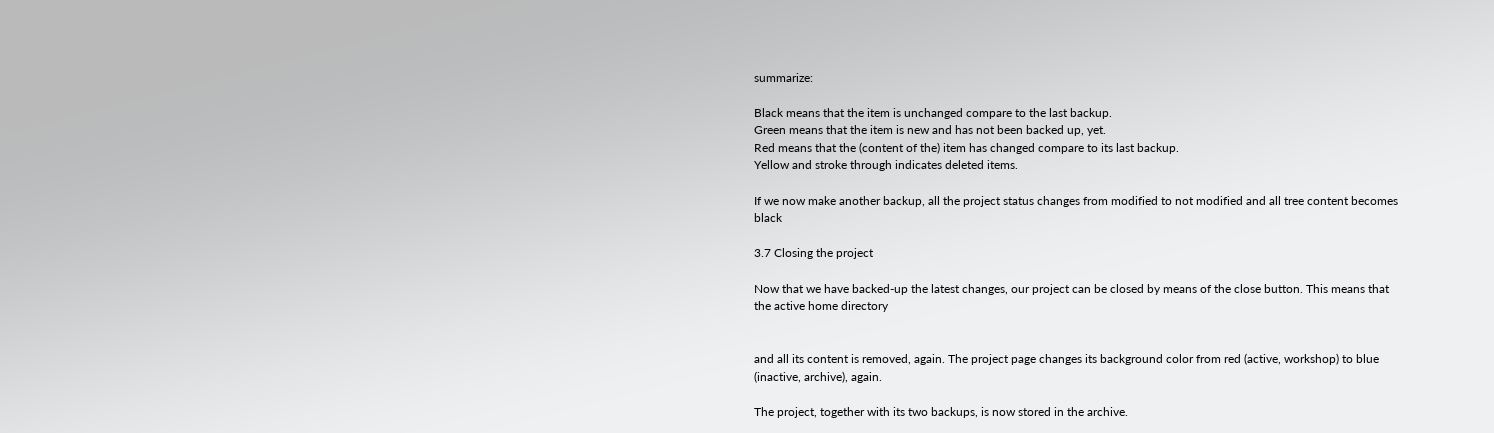summarize:

Black means that the item is unchanged compare to the last backup.
Green means that the item is new and has not been backed up, yet.
Red means that the (content of the) item has changed compare to its last backup.
Yellow and stroke through indicates deleted items.

If we now make another backup, all the project status changes from modified to not modified and all tree content becomes black

3.7 Closing the project

Now that we have backed-up the latest changes, our project can be closed by means of the close button. This means that the active home directory


and all its content is removed, again. The project page changes its background color from red (active, workshop) to blue (inactive, archive), again.

The project, together with its two backups, is now stored in the archive.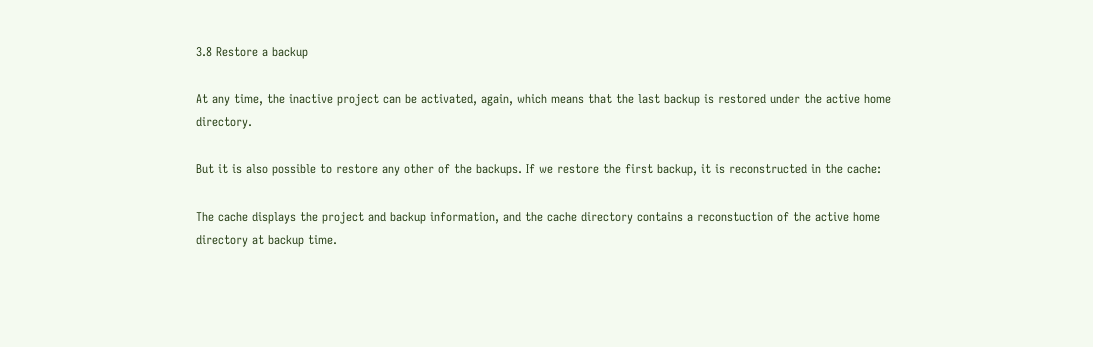3.8 Restore a backup

At any time, the inactive project can be activated, again, which means that the last backup is restored under the active home directory.

But it is also possible to restore any other of the backups. If we restore the first backup, it is reconstructed in the cache:

The cache displays the project and backup information, and the cache directory contains a reconstuction of the active home directory at backup time.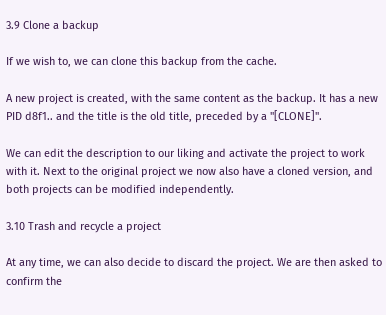3.9 Clone a backup

If we wish to, we can clone this backup from the cache.

A new project is created, with the same content as the backup. It has a new PID d8f1.. and the title is the old title, preceded by a "[CLONE]".

We can edit the description to our liking and activate the project to work with it. Next to the original project we now also have a cloned version, and both projects can be modified independently.

3.10 Trash and recycle a project

At any time, we can also decide to discard the project. We are then asked to confirm the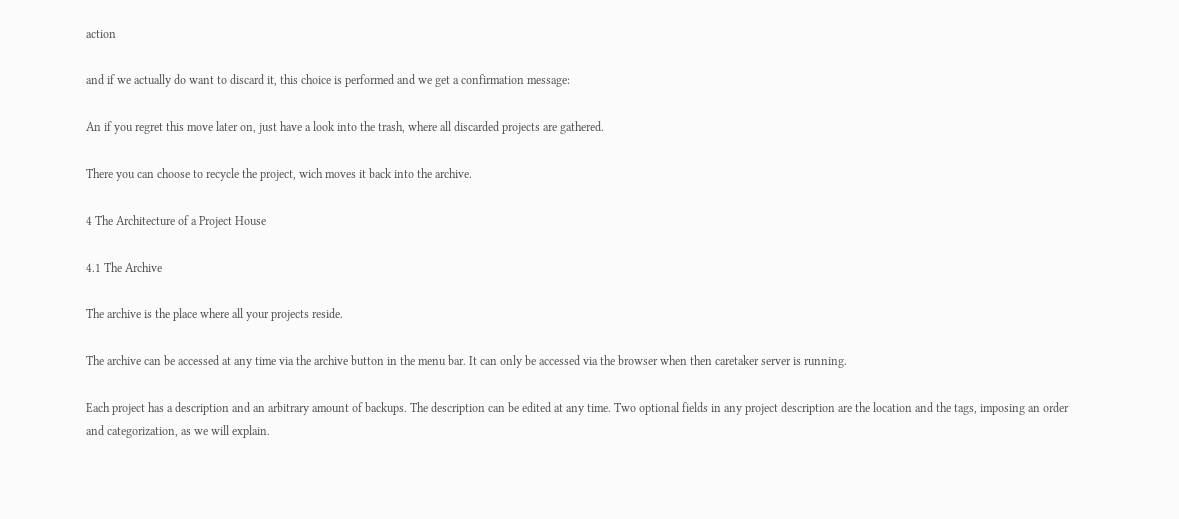action

and if we actually do want to discard it, this choice is performed and we get a confirmation message:

An if you regret this move later on, just have a look into the trash, where all discarded projects are gathered.

There you can choose to recycle the project, wich moves it back into the archive.

4 The Architecture of a Project House

4.1 The Archive

The archive is the place where all your projects reside.

The archive can be accessed at any time via the archive button in the menu bar. It can only be accessed via the browser when then caretaker server is running.

Each project has a description and an arbitrary amount of backups. The description can be edited at any time. Two optional fields in any project description are the location and the tags, imposing an order and categorization, as we will explain.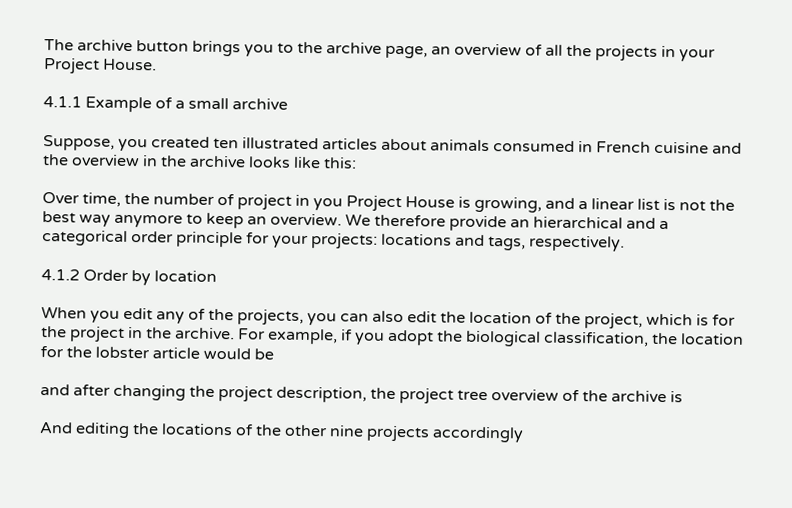The archive button brings you to the archive page, an overview of all the projects in your Project House.

4.1.1 Example of a small archive

Suppose, you created ten illustrated articles about animals consumed in French cuisine and the overview in the archive looks like this:

Over time, the number of project in you Project House is growing, and a linear list is not the best way anymore to keep an overview. We therefore provide an hierarchical and a categorical order principle for your projects: locations and tags, respectively.

4.1.2 Order by location

When you edit any of the projects, you can also edit the location of the project, which is for the project in the archive. For example, if you adopt the biological classification, the location for the lobster article would be

and after changing the project description, the project tree overview of the archive is

And editing the locations of the other nine projects accordingly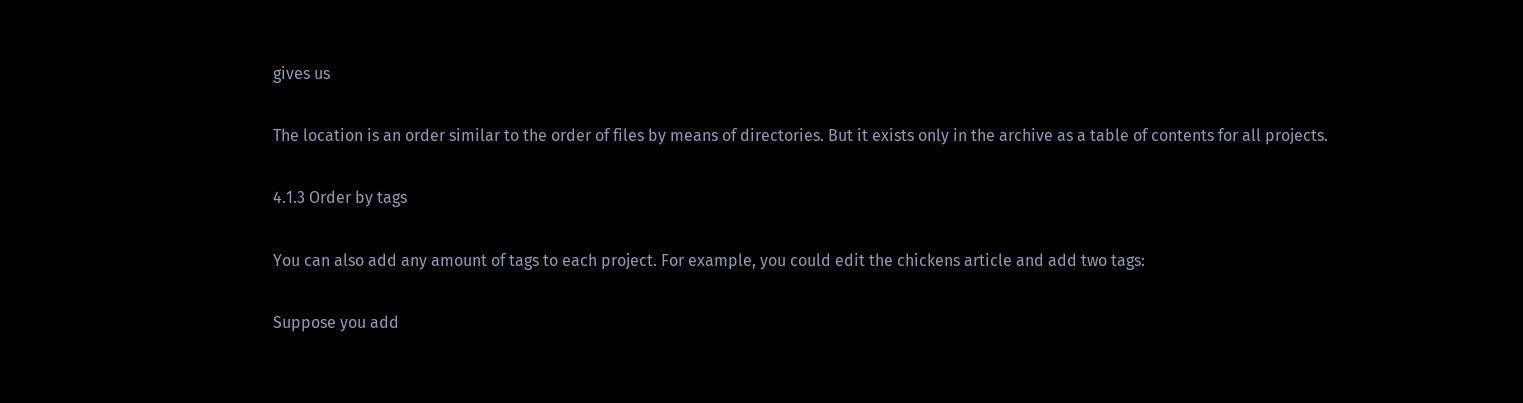gives us

The location is an order similar to the order of files by means of directories. But it exists only in the archive as a table of contents for all projects.

4.1.3 Order by tags

You can also add any amount of tags to each project. For example, you could edit the chickens article and add two tags:

Suppose you add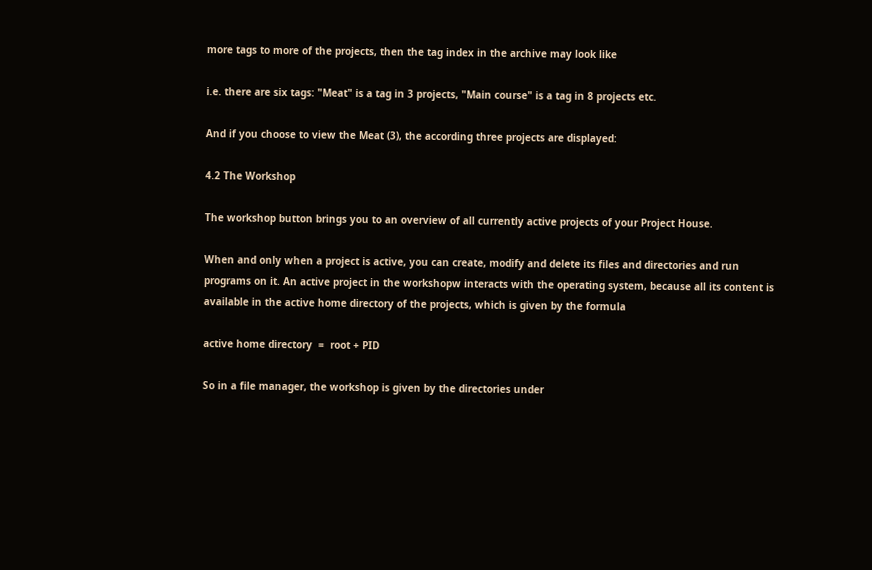more tags to more of the projects, then the tag index in the archive may look like

i.e. there are six tags: "Meat" is a tag in 3 projects, "Main course" is a tag in 8 projects etc.

And if you choose to view the Meat (3), the according three projects are displayed:

4.2 The Workshop

The workshop button brings you to an overview of all currently active projects of your Project House.

When and only when a project is active, you can create, modify and delete its files and directories and run programs on it. An active project in the workshopw interacts with the operating system, because all its content is available in the active home directory of the projects, which is given by the formula

active home directory  =  root + PID

So in a file manager, the workshop is given by the directories under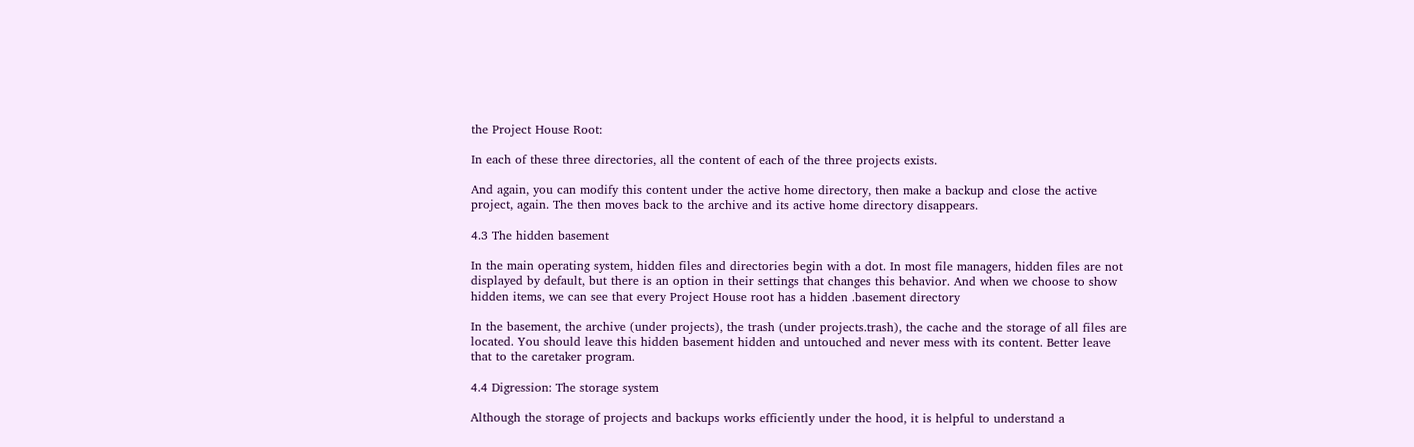the Project House Root:

In each of these three directories, all the content of each of the three projects exists.

And again, you can modify this content under the active home directory, then make a backup and close the active project, again. The then moves back to the archive and its active home directory disappears.

4.3 The hidden basement

In the main operating system, hidden files and directories begin with a dot. In most file managers, hidden files are not displayed by default, but there is an option in their settings that changes this behavior. And when we choose to show hidden items, we can see that every Project House root has a hidden .basement directory

In the basement, the archive (under projects), the trash (under projects.trash), the cache and the storage of all files are located. You should leave this hidden basement hidden and untouched and never mess with its content. Better leave that to the caretaker program.

4.4 Digression: The storage system

Although the storage of projects and backups works efficiently under the hood, it is helpful to understand a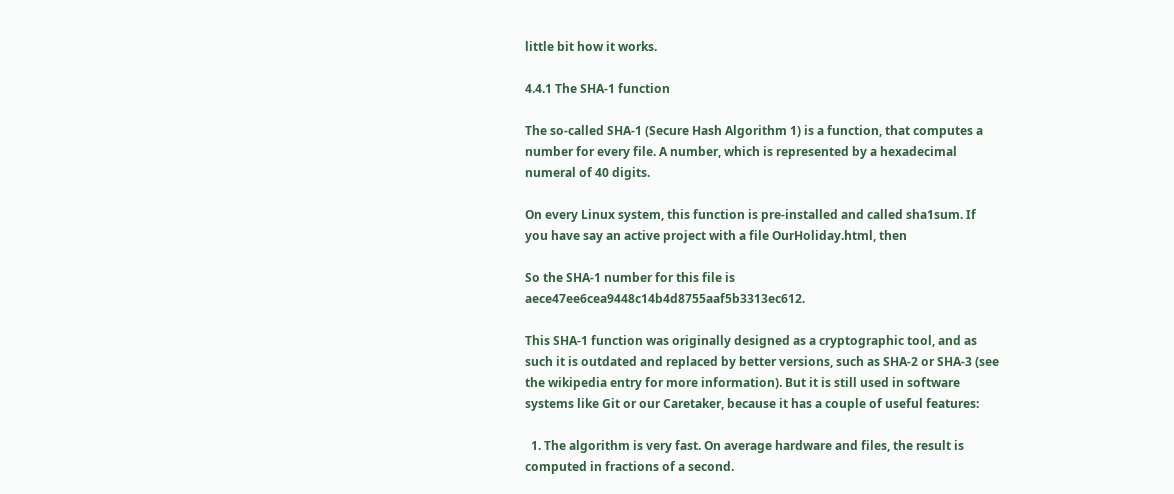little bit how it works.

4.4.1 The SHA-1 function

The so-called SHA-1 (Secure Hash Algorithm 1) is a function, that computes a number for every file. A number, which is represented by a hexadecimal numeral of 40 digits.

On every Linux system, this function is pre-installed and called sha1sum. If you have say an active project with a file OurHoliday.html, then

So the SHA-1 number for this file is aece47ee6cea9448c14b4d8755aaf5b3313ec612.

This SHA-1 function was originally designed as a cryptographic tool, and as such it is outdated and replaced by better versions, such as SHA-2 or SHA-3 (see the wikipedia entry for more information). But it is still used in software systems like Git or our Caretaker, because it has a couple of useful features:

  1. The algorithm is very fast. On average hardware and files, the result is computed in fractions of a second.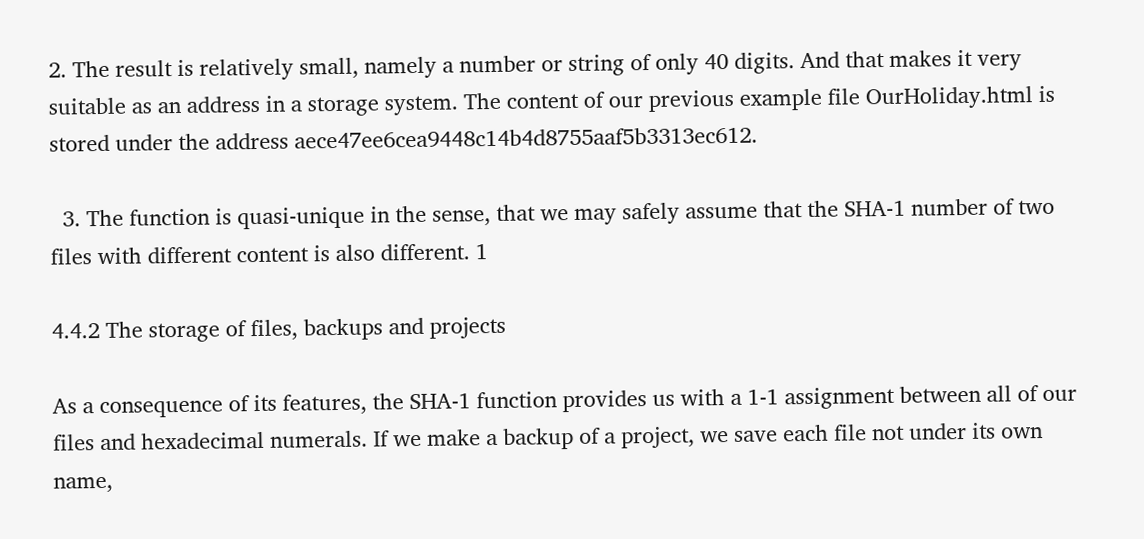2. The result is relatively small, namely a number or string of only 40 digits. And that makes it very suitable as an address in a storage system. The content of our previous example file OurHoliday.html is stored under the address aece47ee6cea9448c14b4d8755aaf5b3313ec612.

  3. The function is quasi-unique in the sense, that we may safely assume that the SHA-1 number of two files with different content is also different. 1

4.4.2 The storage of files, backups and projects

As a consequence of its features, the SHA-1 function provides us with a 1-1 assignment between all of our files and hexadecimal numerals. If we make a backup of a project, we save each file not under its own name,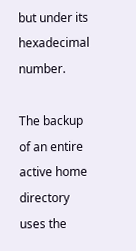but under its hexadecimal number.

The backup of an entire active home directory uses the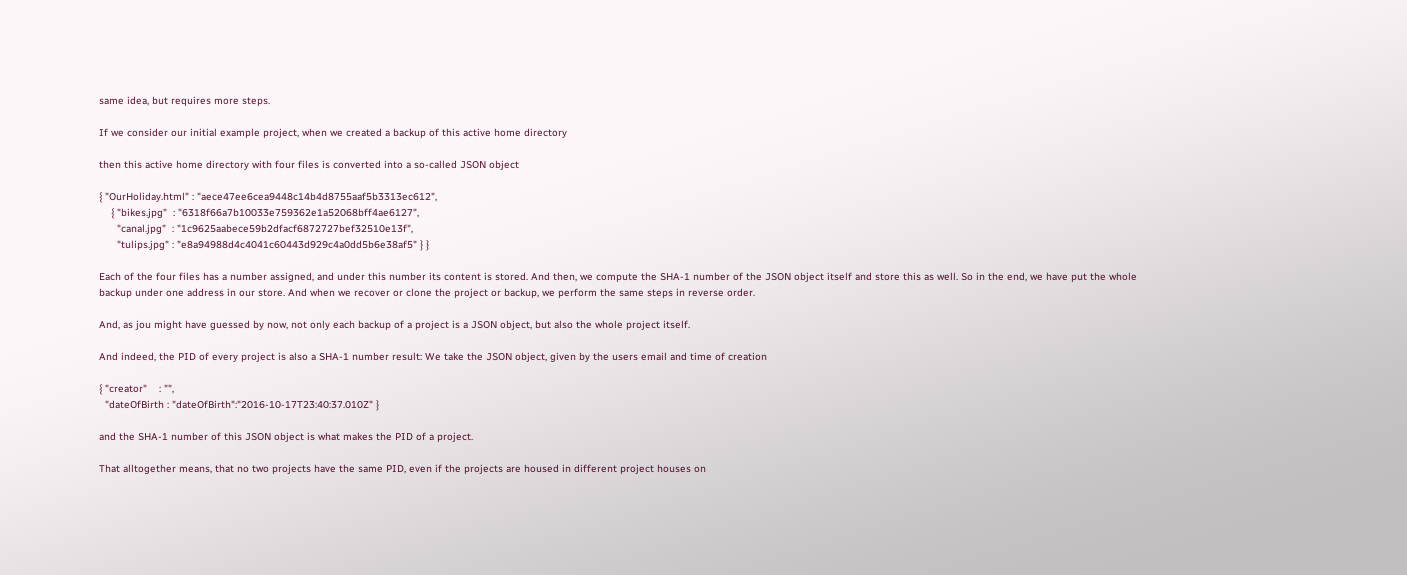same idea, but requires more steps.

If we consider our initial example project, when we created a backup of this active home directory

then this active home directory with four files is converted into a so-called JSON object

{ "OurHoliday.html" : "aece47ee6cea9448c14b4d8755aaf5b3313ec612",
    { "bikes.jpg"  : "6318f66a7b10033e759362e1a52068bff4ae6127",
      "canal.jpg"  : "1c9625aabece59b2dfacf6872727bef32510e13f",
      "tulips.jpg" : "e8a94988d4c4041c60443d929c4a0dd5b6e38af5" } }

Each of the four files has a number assigned, and under this number its content is stored. And then, we compute the SHA-1 number of the JSON object itself and store this as well. So in the end, we have put the whole backup under one address in our store. And when we recover or clone the project or backup, we perform the same steps in reverse order.

And, as jou might have guessed by now, not only each backup of a project is a JSON object, but also the whole project itself.

And indeed, the PID of every project is also a SHA-1 number result: We take the JSON object, given by the users email and time of creation

{ "creator"    : "",
  "dateOfBirth : "dateOfBirth":"2016-10-17T23:40:37.010Z" }

and the SHA-1 number of this JSON object is what makes the PID of a project.

That alltogether means, that no two projects have the same PID, even if the projects are housed in different project houses on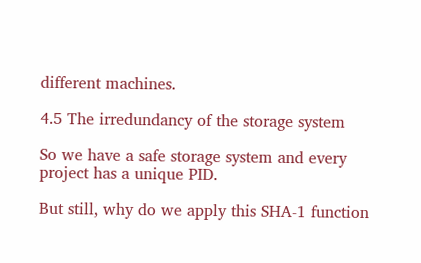different machines.

4.5 The irredundancy of the storage system

So we have a safe storage system and every project has a unique PID.

But still, why do we apply this SHA-1 function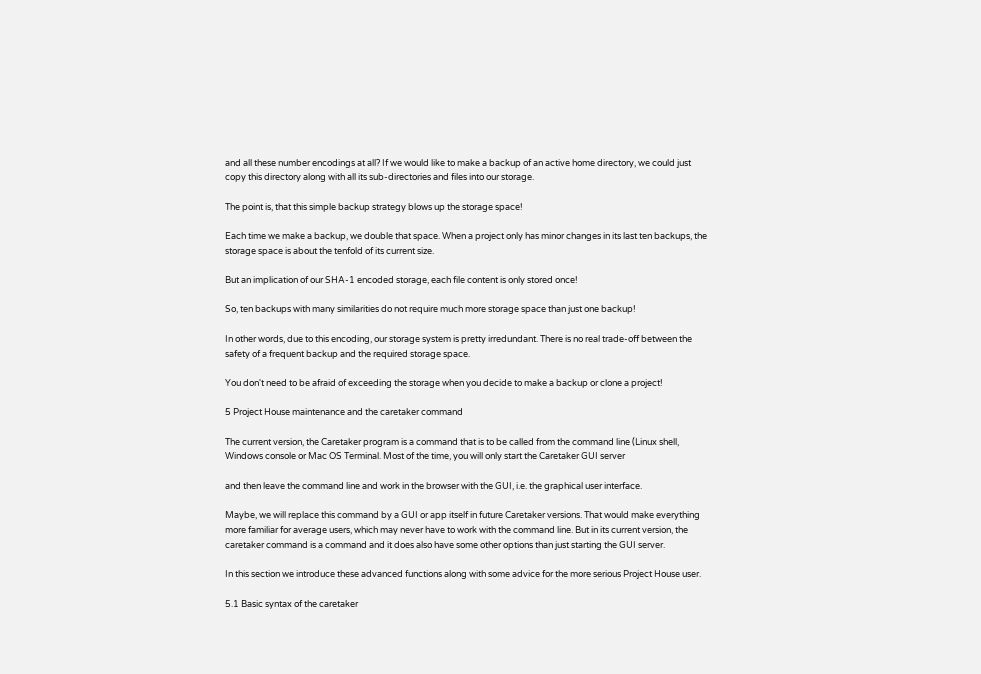and all these number encodings at all? If we would like to make a backup of an active home directory, we could just copy this directory along with all its sub-directories and files into our storage.

The point is, that this simple backup strategy blows up the storage space!

Each time we make a backup, we double that space. When a project only has minor changes in its last ten backups, the storage space is about the tenfold of its current size.

But an implication of our SHA-1 encoded storage, each file content is only stored once!

So, ten backups with many similarities do not require much more storage space than just one backup!

In other words, due to this encoding, our storage system is pretty irredundant. There is no real trade-off between the safety of a frequent backup and the required storage space.

You don't need to be afraid of exceeding the storage when you decide to make a backup or clone a project!

5 Project House maintenance and the caretaker command

The current version, the Caretaker program is a command that is to be called from the command line (Linux shell, Windows console or Mac OS Terminal. Most of the time, you will only start the Caretaker GUI server

and then leave the command line and work in the browser with the GUI, i.e. the graphical user interface.

Maybe, we will replace this command by a GUI or app itself in future Caretaker versions. That would make everything more familiar for average users, which may never have to work with the command line. But in its current version, the caretaker command is a command and it does also have some other options than just starting the GUI server.

In this section we introduce these advanced functions along with some advice for the more serious Project House user.

5.1 Basic syntax of the caretaker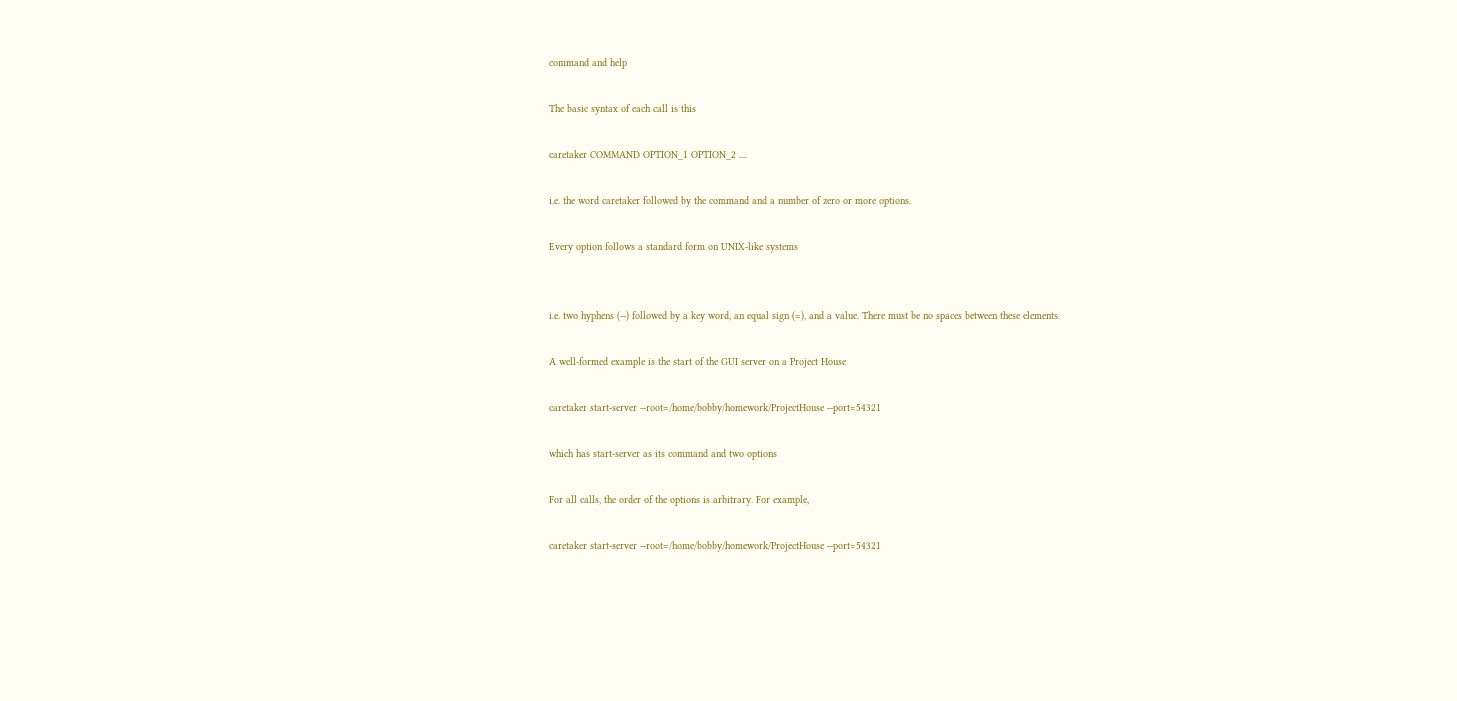command and help

The basic syntax of each call is this

caretaker COMMAND OPTION_1 OPTION_2 ....

i.e. the word caretaker followed by the command and a number of zero or more options.

Every option follows a standard form on UNIX-like systems


i.e. two hyphens (--) followed by a key word, an equal sign (=), and a value. There must be no spaces between these elements.

A well-formed example is the start of the GUI server on a Project House

caretaker start-server --root=/home/bobby/homework/ProjectHouse --port=54321

which has start-server as its command and two options

For all calls, the order of the options is arbitrary. For example,

caretaker start-server --root=/home/bobby/homework/ProjectHouse --port=54321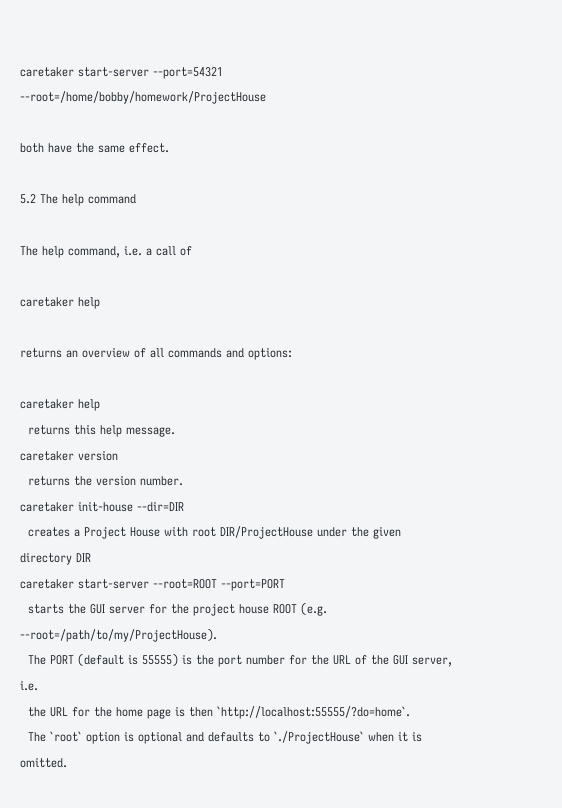caretaker start-server --port=54321 --root=/home/bobby/homework/ProjectHouse

both have the same effect.

5.2 The help command

The help command, i.e. a call of

caretaker help

returns an overview of all commands and options:

caretaker help
  returns this help message.
caretaker version
  returns the version number.
caretaker init-house --dir=DIR
  creates a Project House with root DIR/ProjectHouse under the given directory DIR
caretaker start-server --root=ROOT --port=PORT
  starts the GUI server for the project house ROOT (e.g. --root=/path/to/my/ProjectHouse).
  The PORT (default is 55555) is the port number for the URL of the GUI server, i.e.
  the URL for the home page is then `http://localhost:55555/?do=home`.
  The `root` option is optional and defaults to `./ProjectHouse` when it is omitted.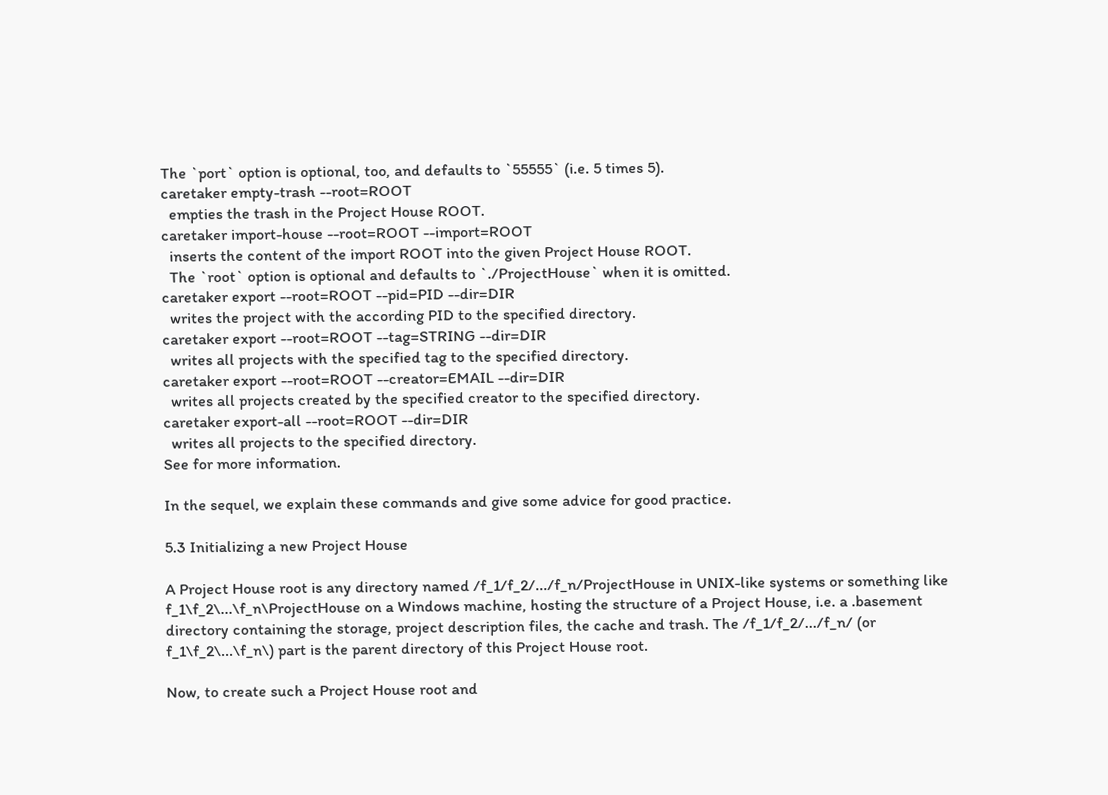The `port` option is optional, too, and defaults to `55555` (i.e. 5 times 5).
caretaker empty-trash --root=ROOT
  empties the trash in the Project House ROOT.
caretaker import-house --root=ROOT --import=ROOT
  inserts the content of the import ROOT into the given Project House ROOT.
  The `root` option is optional and defaults to `./ProjectHouse` when it is omitted.
caretaker export --root=ROOT --pid=PID --dir=DIR
  writes the project with the according PID to the specified directory.
caretaker export --root=ROOT --tag=STRING --dir=DIR
  writes all projects with the specified tag to the specified directory.
caretaker export --root=ROOT --creator=EMAIL --dir=DIR
  writes all projects created by the specified creator to the specified directory.
caretaker export-all --root=ROOT --dir=DIR
  writes all projects to the specified directory.
See for more information.

In the sequel, we explain these commands and give some advice for good practice.

5.3 Initializing a new Project House

A Project House root is any directory named /f_1/f_2/.../f_n/ProjectHouse in UNIX-like systems or something like f_1\f_2\...\f_n\ProjectHouse on a Windows machine, hosting the structure of a Project House, i.e. a .basement directory containing the storage, project description files, the cache and trash. The /f_1/f_2/.../f_n/ (or f_1\f_2\...\f_n\) part is the parent directory of this Project House root.

Now, to create such a Project House root and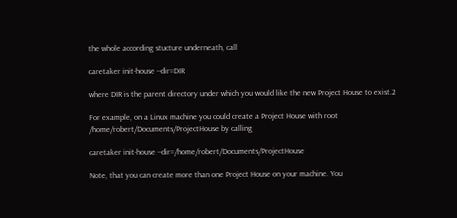the whole according stucture underneath, call

caretaker init-house --dir=DIR

where DIR is the parent directory under which you would like the new Project House to exist.2

For example, on a Linux machine you could create a Project House with root /home/robert/Documents/ProjectHouse by calling

caretaker init-house --dir=/home/robert/Documents/ProjectHouse

Note, that you can create more than one Project House on your machine. You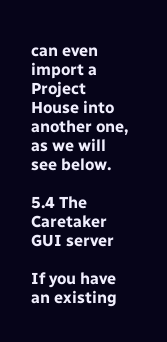can even import a Project House into another one, as we will see below.

5.4 The Caretaker GUI server

If you have an existing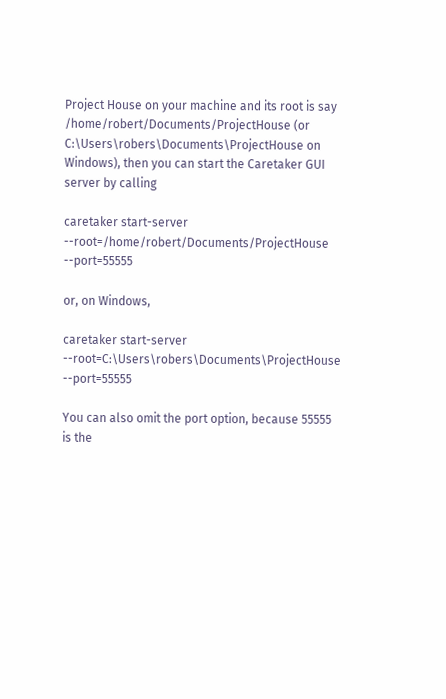Project House on your machine and its root is say /home/robert/Documents/ProjectHouse (or C:\Users\robers\Documents\ProjectHouse on Windows), then you can start the Caretaker GUI server by calling

caretaker start-server --root=/home/robert/Documents/ProjectHouse --port=55555

or, on Windows,

caretaker start-server --root=C:\Users\robers\Documents\ProjectHouse --port=55555

You can also omit the port option, because 55555 is the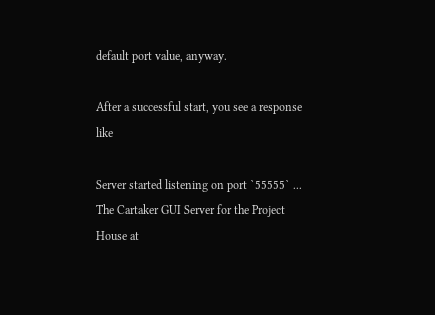default port value, anyway.

After a successful start, you see a response like

Server started listening on port `55555` ...
The Cartaker GUI Server for the Project House at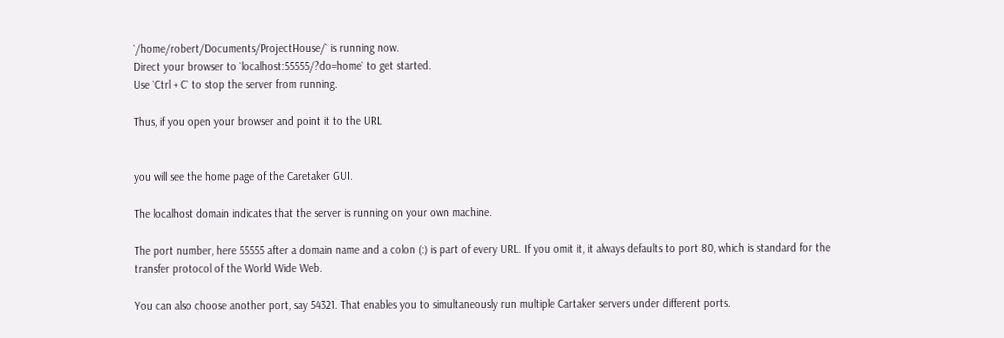`/home/robert/Documents/ProjectHouse/` is running now.
Direct your browser to `localhost:55555/?do=home` to get started.
Use `Ctrl + C` to stop the server from running.

Thus, if you open your browser and point it to the URL


you will see the home page of the Caretaker GUI.

The localhost domain indicates that the server is running on your own machine.

The port number, here 55555 after a domain name and a colon (:) is part of every URL. If you omit it, it always defaults to port 80, which is standard for the transfer protocol of the World Wide Web.

You can also choose another port, say 54321. That enables you to simultaneously run multiple Cartaker servers under different ports.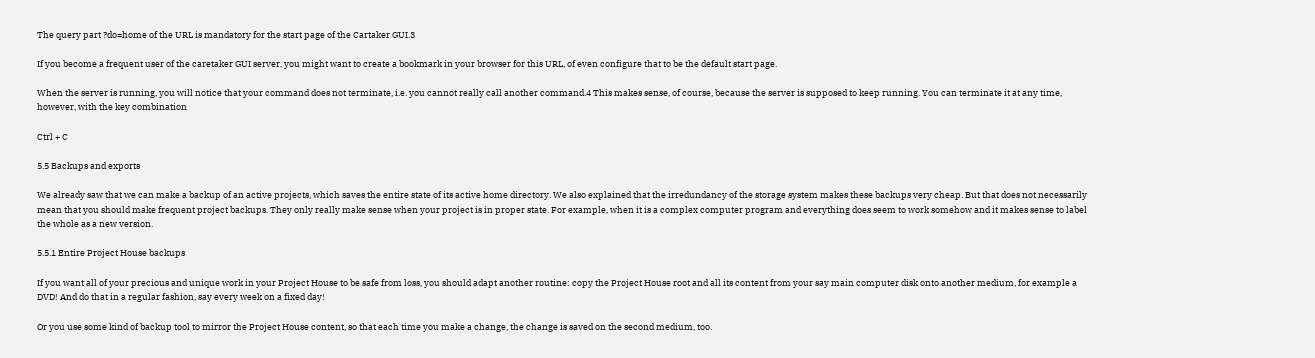The query part ?do=home of the URL is mandatory for the start page of the Cartaker GUI.3

If you become a frequent user of the caretaker GUI server, you might want to create a bookmark in your browser for this URL, of even configure that to be the default start page.

When the server is running, you will notice that your command does not terminate, i.e. you cannot really call another command.4 This makes sense, of course, because the server is supposed to keep running. You can terminate it at any time, however, with the key combination

Ctrl + C

5.5 Backups and exports

We already saw that we can make a backup of an active projects, which saves the entire state of its active home directory. We also explained that the irredundancy of the storage system makes these backups very cheap. But that does not necessarily mean that you should make frequent project backups. They only really make sense when your project is in proper state. For example, when it is a complex computer program and everything does seem to work somehow and it makes sense to label the whole as a new version.

5.5.1 Entire Project House backups

If you want all of your precious and unique work in your Project House to be safe from loss, you should adapt another routine: copy the Project House root and all its content from your say main computer disk onto another medium, for example a DVD! And do that in a regular fashion, say every week on a fixed day!

Or you use some kind of backup tool to mirror the Project House content, so that each time you make a change, the change is saved on the second medium, too.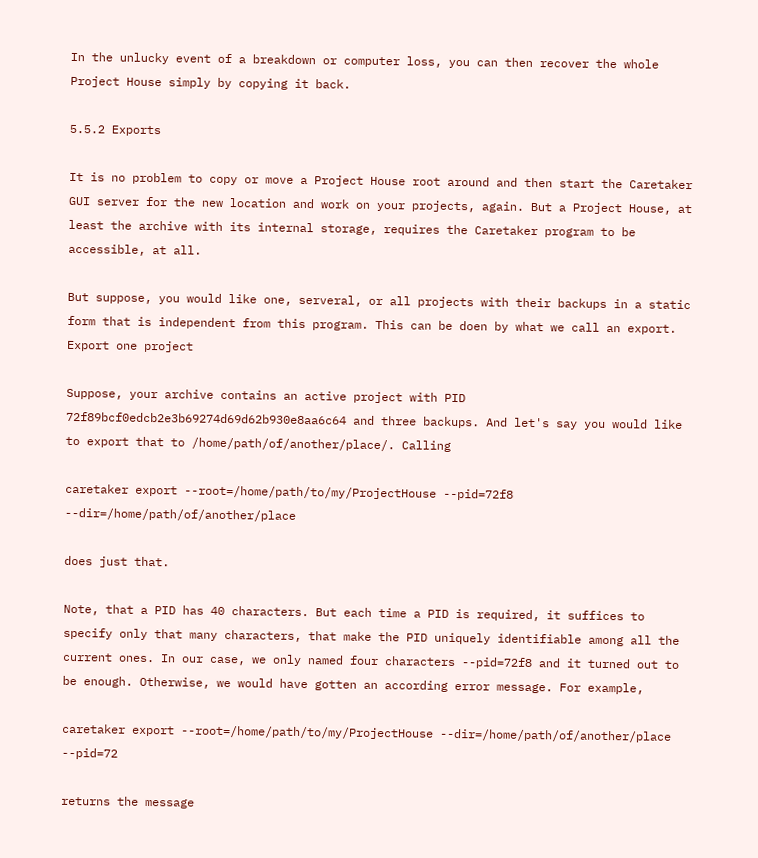In the unlucky event of a breakdown or computer loss, you can then recover the whole Project House simply by copying it back.

5.5.2 Exports

It is no problem to copy or move a Project House root around and then start the Caretaker GUI server for the new location and work on your projects, again. But a Project House, at least the archive with its internal storage, requires the Caretaker program to be accessible, at all.

But suppose, you would like one, serveral, or all projects with their backups in a static form that is independent from this program. This can be doen by what we call an export. Export one project

Suppose, your archive contains an active project with PID 72f89bcf0edcb2e3b69274d69d62b930e8aa6c64 and three backups. And let's say you would like to export that to /home/path/of/another/place/. Calling

caretaker export --root=/home/path/to/my/ProjectHouse --pid=72f8 --dir=/home/path/of/another/place

does just that.

Note, that a PID has 40 characters. But each time a PID is required, it suffices to specify only that many characters, that make the PID uniquely identifiable among all the current ones. In our case, we only named four characters --pid=72f8 and it turned out to be enough. Otherwise, we would have gotten an according error message. For example,

caretaker export --root=/home/path/to/my/ProjectHouse --dir=/home/path/of/another/place --pid=72

returns the message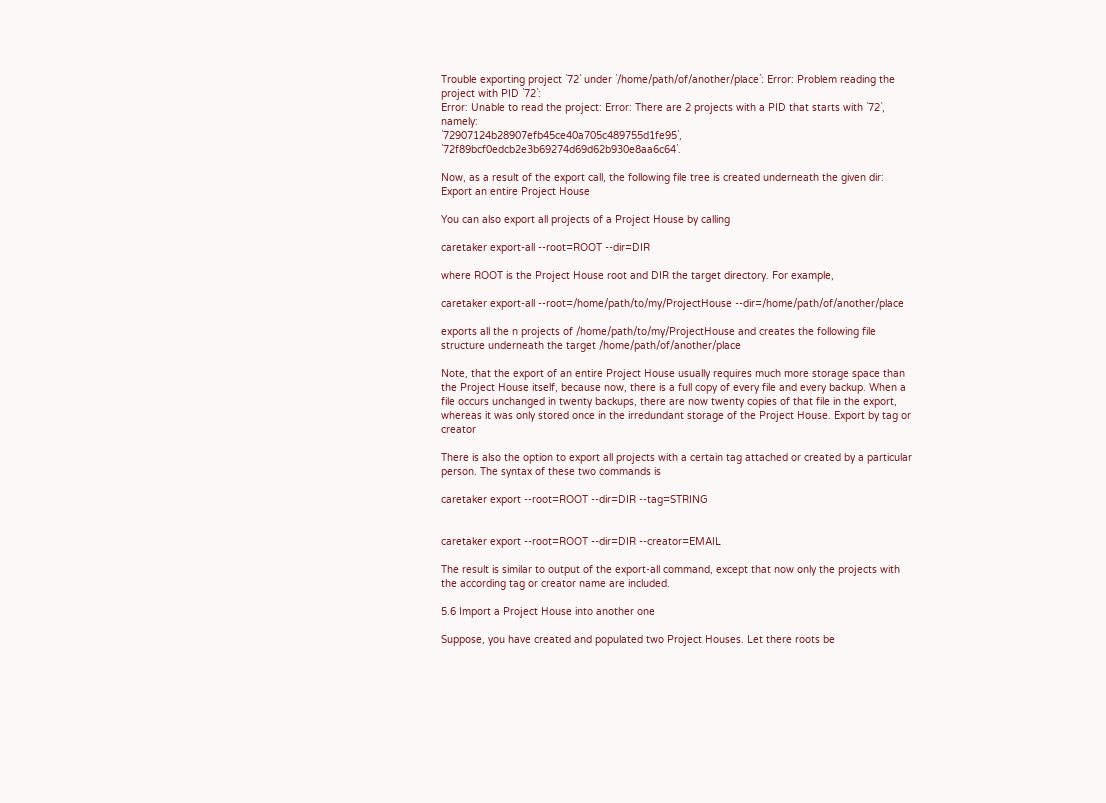Trouble exporting project `72` under `/home/path/of/another/place`: Error: Problem reading the project with PID `72`:
Error: Unable to read the project: Error: There are 2 projects with a PID that starts with `72`, namely:
`72907124b28907efb45ce40a705c489755d1fe95`, `72f89bcf0edcb2e3b69274d69d62b930e8aa6c64`.

Now, as a result of the export call, the following file tree is created underneath the given dir: Export an entire Project House

You can also export all projects of a Project House by calling

caretaker export-all --root=ROOT --dir=DIR

where ROOT is the Project House root and DIR the target directory. For example,

caretaker export-all --root=/home/path/to/my/ProjectHouse --dir=/home/path/of/another/place

exports all the n projects of /home/path/to/my/ProjectHouse and creates the following file structure underneath the target /home/path/of/another/place

Note, that the export of an entire Project House usually requires much more storage space than the Project House itself, because now, there is a full copy of every file and every backup. When a file occurs unchanged in twenty backups, there are now twenty copies of that file in the export, whereas it was only stored once in the irredundant storage of the Project House. Export by tag or creator

There is also the option to export all projects with a certain tag attached or created by a particular person. The syntax of these two commands is

caretaker export --root=ROOT --dir=DIR --tag=STRING


caretaker export --root=ROOT --dir=DIR --creator=EMAIL

The result is similar to output of the export-all command, except that now only the projects with the according tag or creator name are included.

5.6 Import a Project House into another one

Suppose, you have created and populated two Project Houses. Let there roots be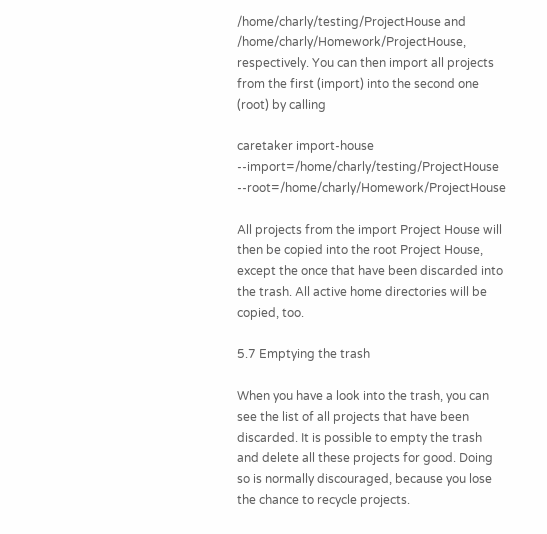/home/charly/testing/ProjectHouse and /home/charly/Homework/ProjectHouse, respectively. You can then import all projects from the first (import) into the second one (root) by calling

caretaker import-house --import=/home/charly/testing/ProjectHouse --root=/home/charly/Homework/ProjectHouse

All projects from the import Project House will then be copied into the root Project House, except the once that have been discarded into the trash. All active home directories will be copied, too.

5.7 Emptying the trash

When you have a look into the trash, you can see the list of all projects that have been discarded. It is possible to empty the trash and delete all these projects for good. Doing so is normally discouraged, because you lose the chance to recycle projects.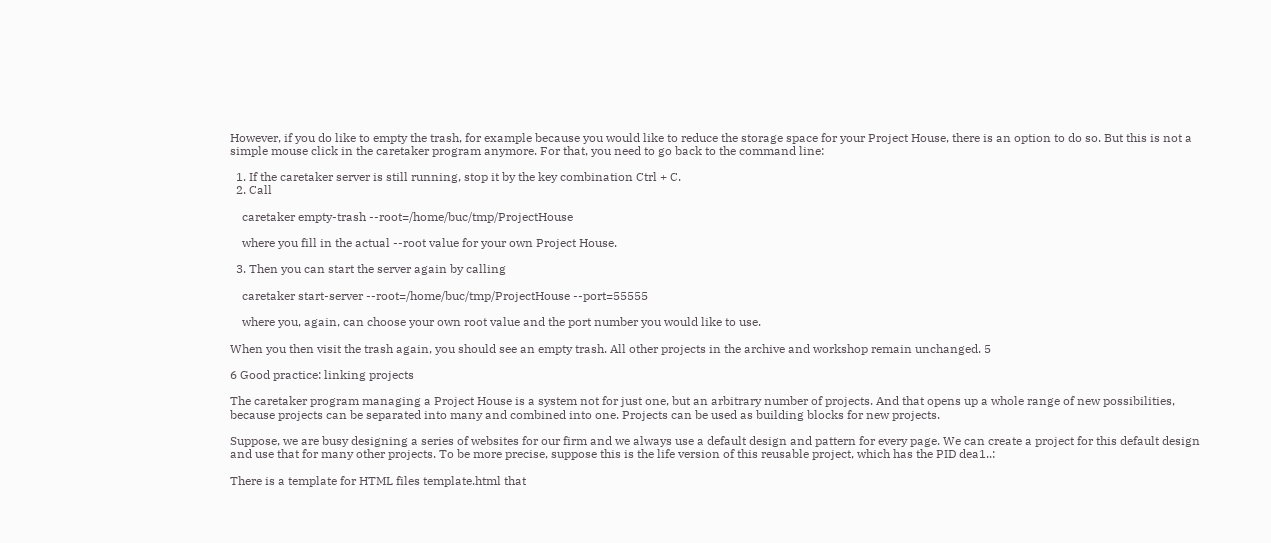However, if you do like to empty the trash, for example because you would like to reduce the storage space for your Project House, there is an option to do so. But this is not a simple mouse click in the caretaker program anymore. For that, you need to go back to the command line:

  1. If the caretaker server is still running, stop it by the key combination Ctrl + C.
  2. Call

    caretaker empty-trash --root=/home/buc/tmp/ProjectHouse

    where you fill in the actual --root value for your own Project House.

  3. Then you can start the server again by calling

    caretaker start-server --root=/home/buc/tmp/ProjectHouse --port=55555

    where you, again, can choose your own root value and the port number you would like to use.

When you then visit the trash again, you should see an empty trash. All other projects in the archive and workshop remain unchanged. 5

6 Good practice: linking projects

The caretaker program managing a Project House is a system not for just one, but an arbitrary number of projects. And that opens up a whole range of new possibilities, because projects can be separated into many and combined into one. Projects can be used as building blocks for new projects.

Suppose, we are busy designing a series of websites for our firm and we always use a default design and pattern for every page. We can create a project for this default design and use that for many other projects. To be more precise, suppose this is the life version of this reusable project, which has the PID dea1..:

There is a template for HTML files template.html that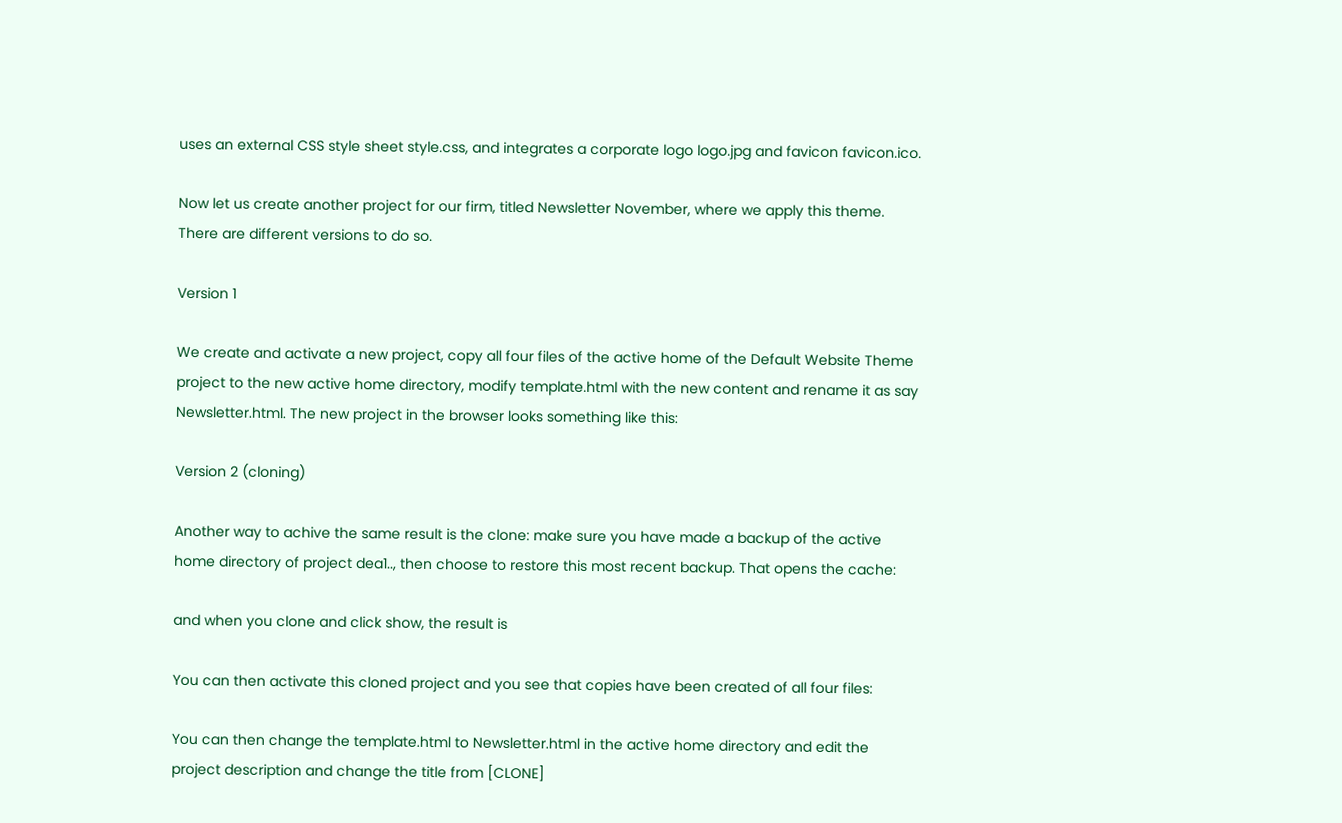uses an external CSS style sheet style.css, and integrates a corporate logo logo.jpg and favicon favicon.ico.

Now let us create another project for our firm, titled Newsletter November, where we apply this theme. There are different versions to do so.

Version 1

We create and activate a new project, copy all four files of the active home of the Default Website Theme project to the new active home directory, modify template.html with the new content and rename it as say Newsletter.html. The new project in the browser looks something like this:

Version 2 (cloning)

Another way to achive the same result is the clone: make sure you have made a backup of the active home directory of project dea1.., then choose to restore this most recent backup. That opens the cache:

and when you clone and click show, the result is

You can then activate this cloned project and you see that copies have been created of all four files:

You can then change the template.html to Newsletter.html in the active home directory and edit the project description and change the title from [CLONE]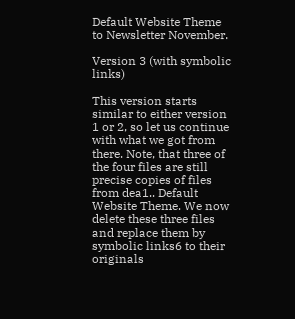Default Website Theme to Newsletter November.

Version 3 (with symbolic links)

This version starts similar to either version 1 or 2, so let us continue with what we got from there. Note, that three of the four files are still precise copies of files from dea1.. Default Website Theme. We now delete these three files and replace them by symbolic links6 to their originals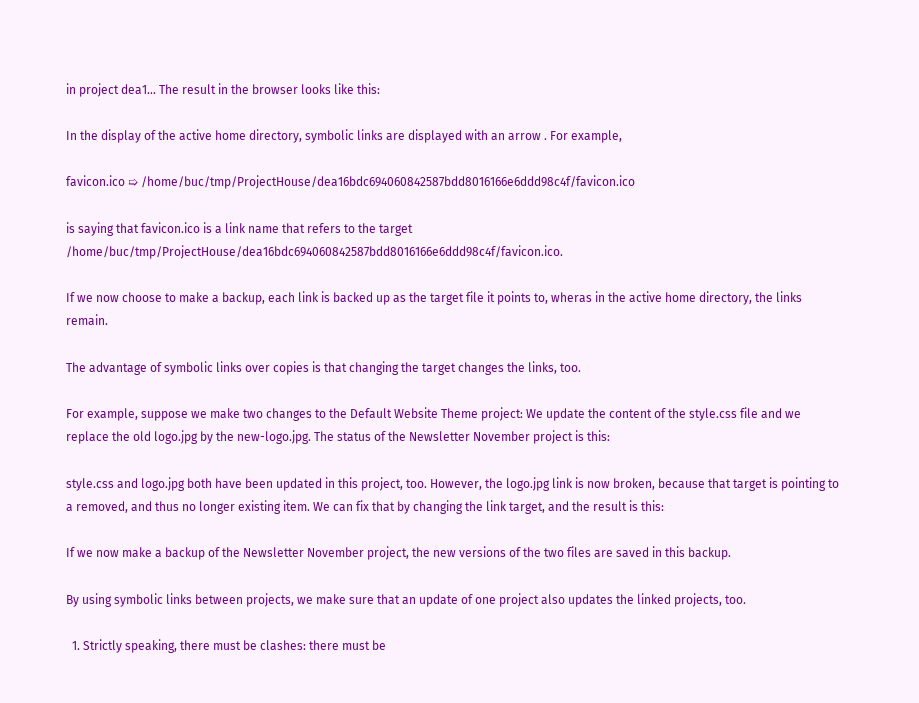in project dea1... The result in the browser looks like this:

In the display of the active home directory, symbolic links are displayed with an arrow . For example,

favicon.ico ➯ /home/buc/tmp/ProjectHouse/dea16bdc694060842587bdd8016166e6ddd98c4f/favicon.ico

is saying that favicon.ico is a link name that refers to the target /home/buc/tmp/ProjectHouse/dea16bdc694060842587bdd8016166e6ddd98c4f/favicon.ico.

If we now choose to make a backup, each link is backed up as the target file it points to, wheras in the active home directory, the links remain.

The advantage of symbolic links over copies is that changing the target changes the links, too.

For example, suppose we make two changes to the Default Website Theme project: We update the content of the style.css file and we replace the old logo.jpg by the new-logo.jpg. The status of the Newsletter November project is this:

style.css and logo.jpg both have been updated in this project, too. However, the logo.jpg link is now broken, because that target is pointing to a removed, and thus no longer existing item. We can fix that by changing the link target, and the result is this:

If we now make a backup of the Newsletter November project, the new versions of the two files are saved in this backup.

By using symbolic links between projects, we make sure that an update of one project also updates the linked projects, too.

  1. Strictly speaking, there must be clashes: there must be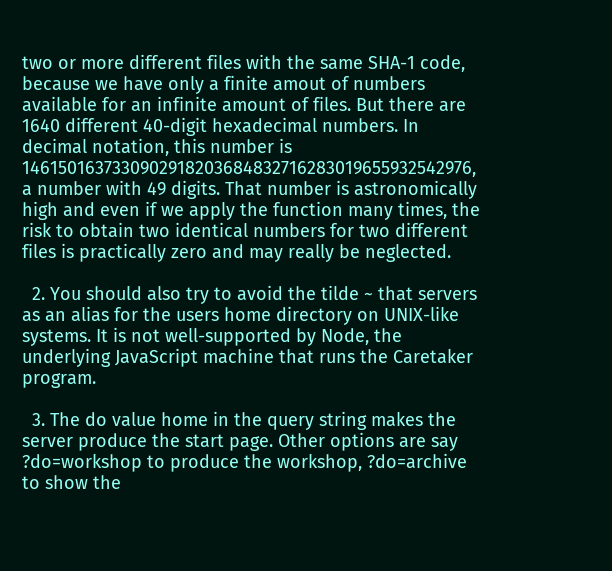two or more different files with the same SHA-1 code, because we have only a finite amout of numbers available for an infinite amount of files. But there are 1640 different 40-digit hexadecimal numbers. In decimal notation, this number is 1461501637330902918203684832716283019655932542976, a number with 49 digits. That number is astronomically high and even if we apply the function many times, the risk to obtain two identical numbers for two different files is practically zero and may really be neglected.

  2. You should also try to avoid the tilde ~ that servers as an alias for the users home directory on UNIX-like systems. It is not well-supported by Node, the underlying JavaScript machine that runs the Caretaker program.

  3. The do value home in the query string makes the server produce the start page. Other options are say ?do=workshop to produce the workshop, ?do=archive to show the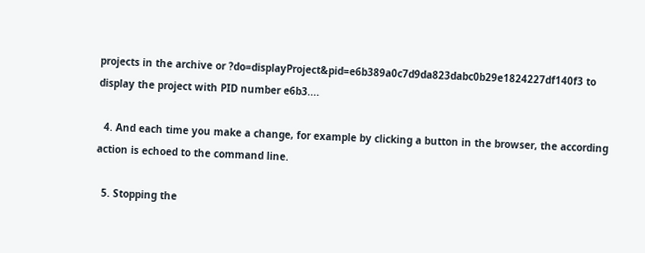projects in the archive or ?do=displayProject&pid=e6b389a0c7d9da823dabc0b29e1824227df140f3 to display the project with PID number e6b3....

  4. And each time you make a change, for example by clicking a button in the browser, the according action is echoed to the command line.

  5. Stopping the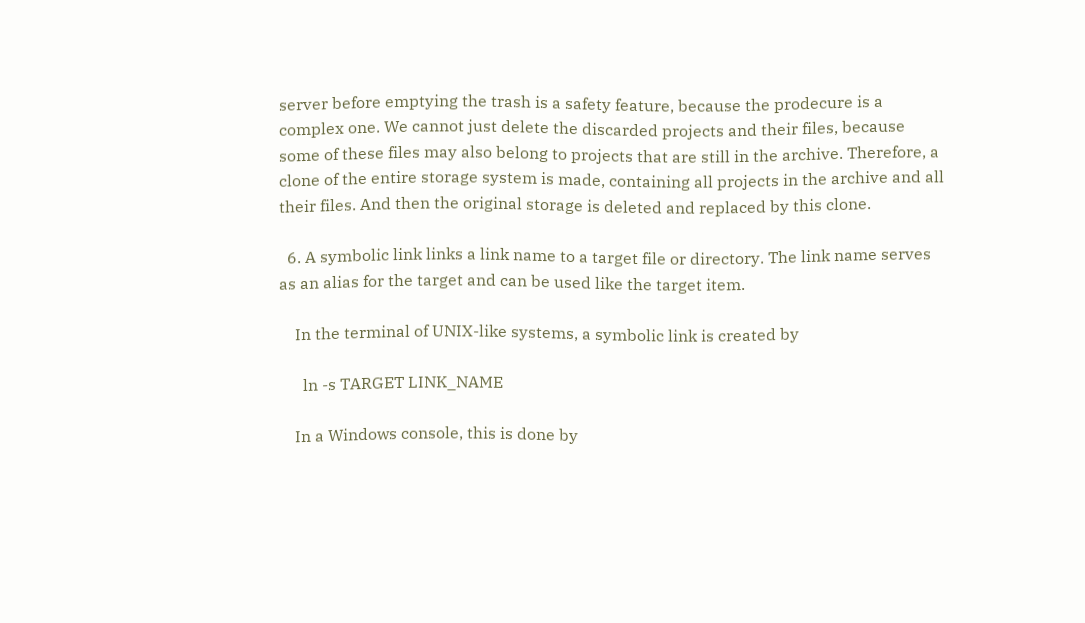server before emptying the trash is a safety feature, because the prodecure is a complex one. We cannot just delete the discarded projects and their files, because some of these files may also belong to projects that are still in the archive. Therefore, a clone of the entire storage system is made, containing all projects in the archive and all their files. And then the original storage is deleted and replaced by this clone.

  6. A symbolic link links a link name to a target file or directory. The link name serves as an alias for the target and can be used like the target item.

    In the terminal of UNIX-like systems, a symbolic link is created by

      ln -s TARGET LINK_NAME

    In a Windows console, this is done by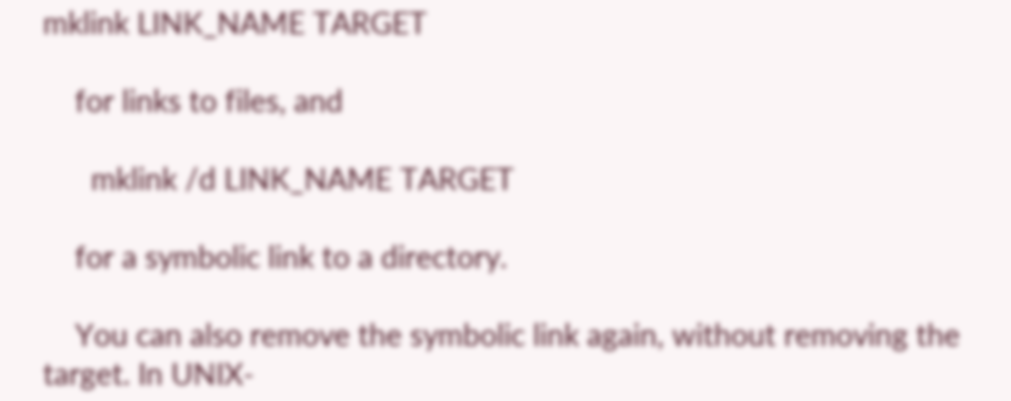mklink LINK_NAME TARGET

    for links to files, and

      mklink /d LINK_NAME TARGET

    for a symbolic link to a directory.

    You can also remove the symbolic link again, without removing the target. In UNIX-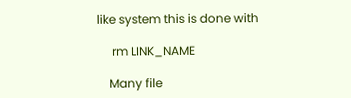like system this is done with

     rm LINK_NAME

    Many file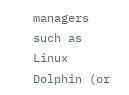managers such as Linux Dolphin (or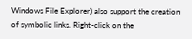Windows File Explorer) also support the creation of symbolic links. Right-click on the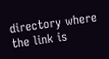directory where the link is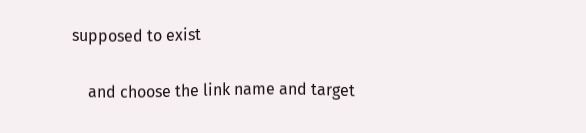supposed to exist

    and choose the link name and target